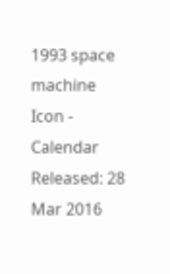1993 space machine
Icon - Calendar Released: 28 Mar 2016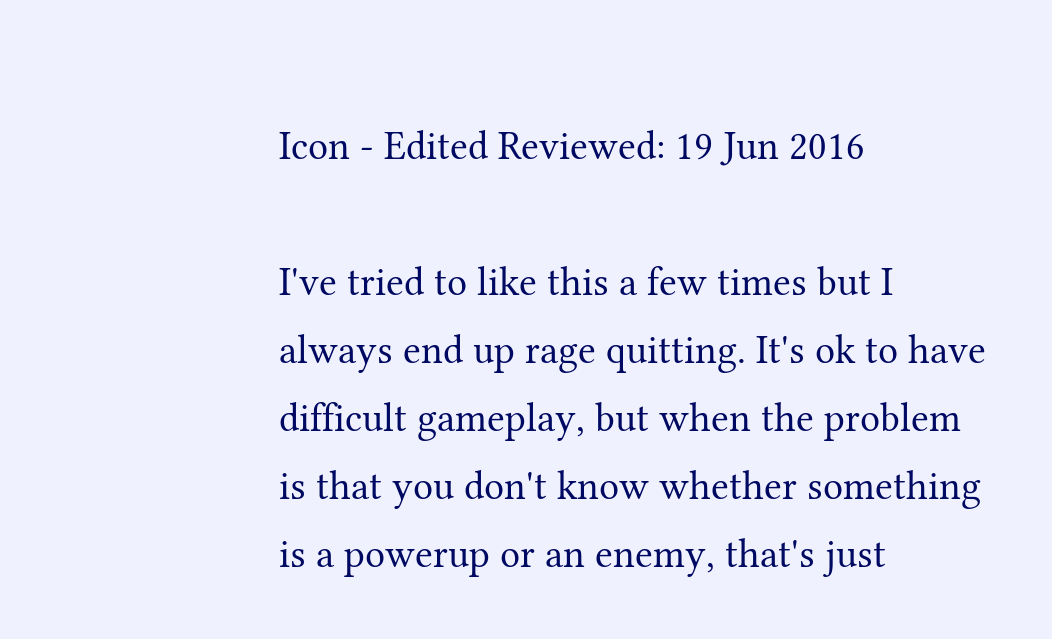Icon - Edited Reviewed: 19 Jun 2016

I've tried to like this a few times but I always end up rage quitting. It's ok to have difficult gameplay, but when the problem is that you don't know whether something is a powerup or an enemy, that's just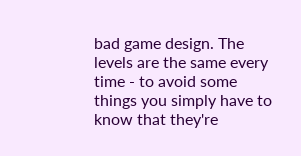bad game design. The levels are the same every time - to avoid some things you simply have to know that they're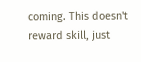coming. This doesn't reward skill, just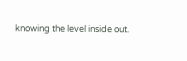knowing the level inside out.